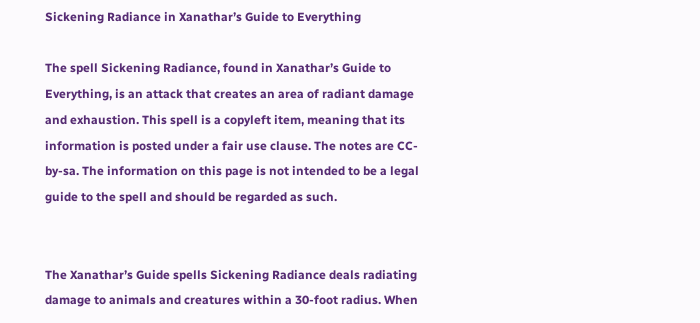Sickening Radiance in Xanathar’s Guide to Everything

The spell Sickening Radiance, found in Xanathar’s Guide to Everything, is an attack that creates an area of radiant damage and exhaustion. This spell is a copyleft item, meaning that its information is posted under a fair use clause. The notes are CC-by-sa. The information on this page is not intended to be a legal guide to the spell and should be regarded as such.


The Xanathar’s Guide spells Sickening Radiance deals radiating damage to animals and creatures within a 30-foot radius. When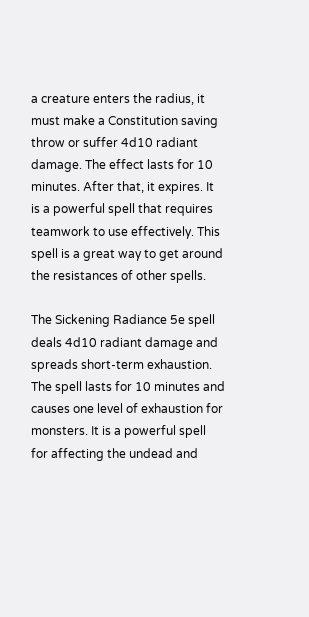a creature enters the radius, it must make a Constitution saving throw or suffer 4d10 radiant damage. The effect lasts for 10 minutes. After that, it expires. It is a powerful spell that requires teamwork to use effectively. This spell is a great way to get around the resistances of other spells.

The Sickening Radiance 5e spell deals 4d10 radiant damage and spreads short-term exhaustion. The spell lasts for 10 minutes and causes one level of exhaustion for monsters. It is a powerful spell for affecting the undead and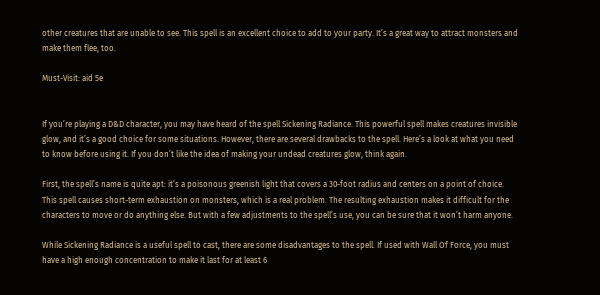other creatures that are unable to see. This spell is an excellent choice to add to your party. It’s a great way to attract monsters and make them flee, too.

Must-Visit: aid 5e


If you’re playing a D&D character, you may have heard of the spell Sickening Radiance. This powerful spell makes creatures invisible glow, and it’s a good choice for some situations. However, there are several drawbacks to the spell. Here’s a look at what you need to know before using it. If you don’t like the idea of making your undead creatures glow, think again.

First, the spell’s name is quite apt: it’s a poisonous greenish light that covers a 30-foot radius and centers on a point of choice. This spell causes short-term exhaustion on monsters, which is a real problem. The resulting exhaustion makes it difficult for the characters to move or do anything else. But with a few adjustments to the spell’s use, you can be sure that it won’t harm anyone.

While Sickening Radiance is a useful spell to cast, there are some disadvantages to the spell. If used with Wall Of Force, you must have a high enough concentration to make it last for at least 6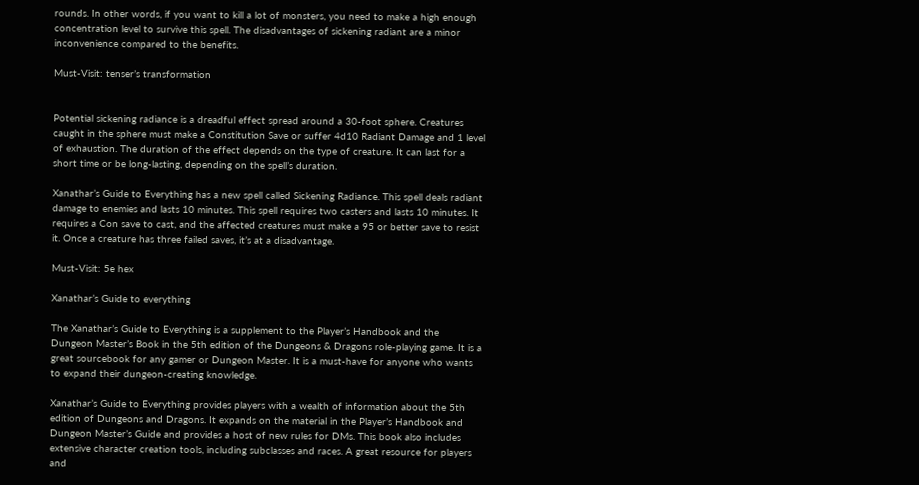rounds. In other words, if you want to kill a lot of monsters, you need to make a high enough concentration level to survive this spell. The disadvantages of sickening radiant are a minor inconvenience compared to the benefits.

Must-Visit: tenser’s transformation


Potential sickening radiance is a dreadful effect spread around a 30-foot sphere. Creatures caught in the sphere must make a Constitution Save or suffer 4d10 Radiant Damage and 1 level of exhaustion. The duration of the effect depends on the type of creature. It can last for a short time or be long-lasting, depending on the spell’s duration.

Xanathar’s Guide to Everything has a new spell called Sickening Radiance. This spell deals radiant damage to enemies and lasts 10 minutes. This spell requires two casters and lasts 10 minutes. It requires a Con save to cast, and the affected creatures must make a 95 or better save to resist it. Once a creature has three failed saves, it’s at a disadvantage.

Must-Visit: 5e hex

Xanathar’s Guide to everything

The Xanathar’s Guide to Everything is a supplement to the Player’s Handbook and the Dungeon Master’s Book in the 5th edition of the Dungeons & Dragons role-playing game. It is a great sourcebook for any gamer or Dungeon Master. It is a must-have for anyone who wants to expand their dungeon-creating knowledge.

Xanathar’s Guide to Everything provides players with a wealth of information about the 5th edition of Dungeons and Dragons. It expands on the material in the Player’s Handbook and Dungeon Master’s Guide and provides a host of new rules for DMs. This book also includes extensive character creation tools, including subclasses and races. A great resource for players and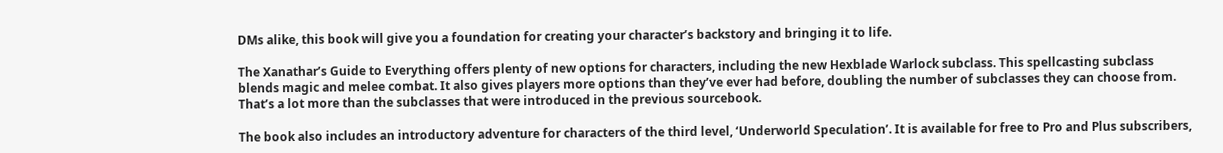DMs alike, this book will give you a foundation for creating your character’s backstory and bringing it to life.

The Xanathar’s Guide to Everything offers plenty of new options for characters, including the new Hexblade Warlock subclass. This spellcasting subclass blends magic and melee combat. It also gives players more options than they’ve ever had before, doubling the number of subclasses they can choose from. That’s a lot more than the subclasses that were introduced in the previous sourcebook.

The book also includes an introductory adventure for characters of the third level, ‘Underworld Speculation’. It is available for free to Pro and Plus subscribers,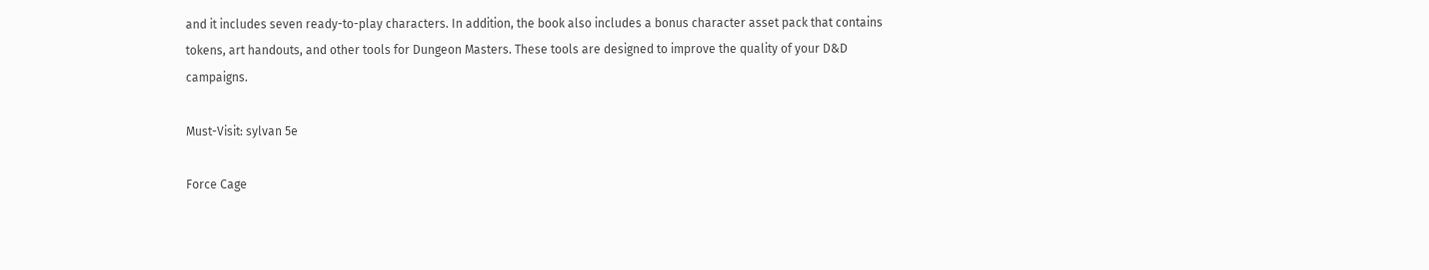and it includes seven ready-to-play characters. In addition, the book also includes a bonus character asset pack that contains tokens, art handouts, and other tools for Dungeon Masters. These tools are designed to improve the quality of your D&D campaigns.

Must-Visit: sylvan 5e

Force Cage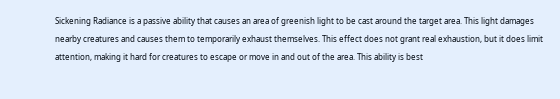Sickening Radiance is a passive ability that causes an area of greenish light to be cast around the target area. This light damages nearby creatures and causes them to temporarily exhaust themselves. This effect does not grant real exhaustion, but it does limit attention, making it hard for creatures to escape or move in and out of the area. This ability is best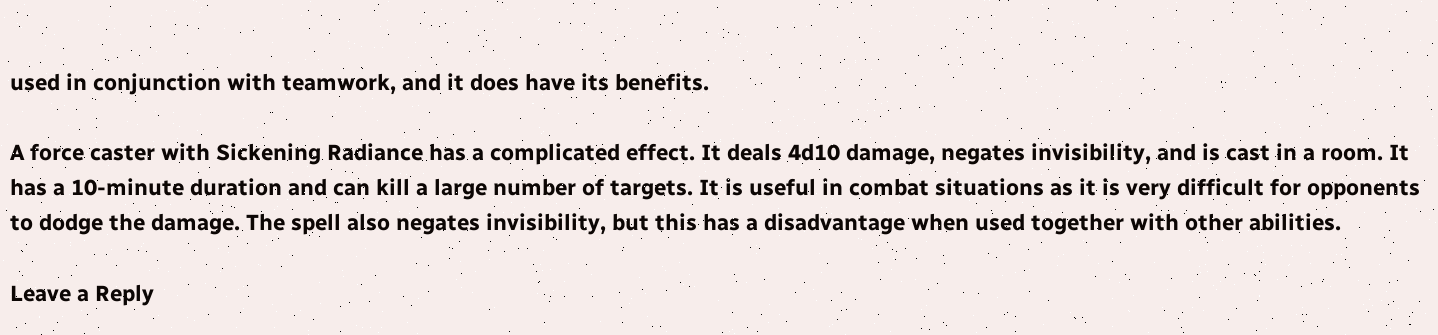used in conjunction with teamwork, and it does have its benefits.

A force caster with Sickening Radiance has a complicated effect. It deals 4d10 damage, negates invisibility, and is cast in a room. It has a 10-minute duration and can kill a large number of targets. It is useful in combat situations as it is very difficult for opponents to dodge the damage. The spell also negates invisibility, but this has a disadvantage when used together with other abilities.

Leave a Reply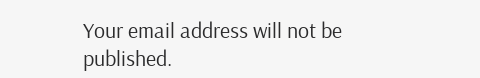Your email address will not be published.